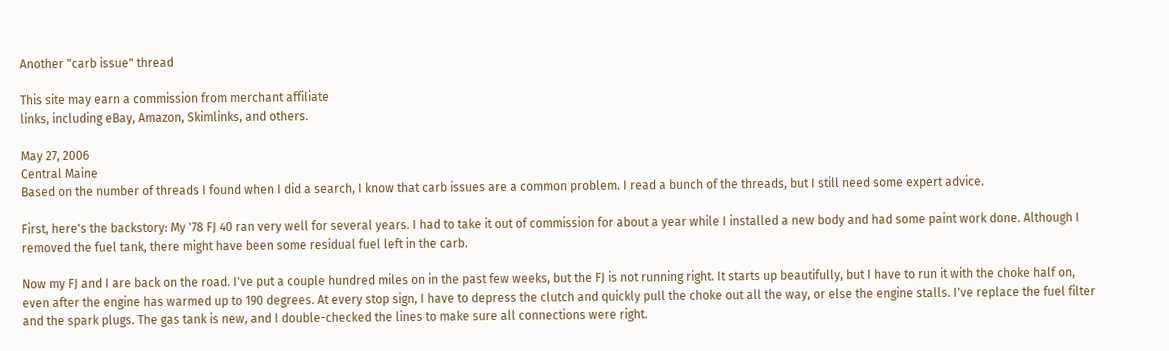Another "carb issue" thread

This site may earn a commission from merchant affiliate
links, including eBay, Amazon, Skimlinks, and others.

May 27, 2006
Central Maine
Based on the number of threads I found when I did a search, I know that carb issues are a common problem. I read a bunch of the threads, but I still need some expert advice.

First, here's the backstory: My '78 FJ 40 ran very well for several years. I had to take it out of commission for about a year while I installed a new body and had some paint work done. Although I removed the fuel tank, there might have been some residual fuel left in the carb.

Now my FJ and I are back on the road. I've put a couple hundred miles on in the past few weeks, but the FJ is not running right. It starts up beautifully, but I have to run it with the choke half on, even after the engine has warmed up to 190 degrees. At every stop sign, I have to depress the clutch and quickly pull the choke out all the way, or else the engine stalls. I've replace the fuel filter and the spark plugs. The gas tank is new, and I double-checked the lines to make sure all connections were right.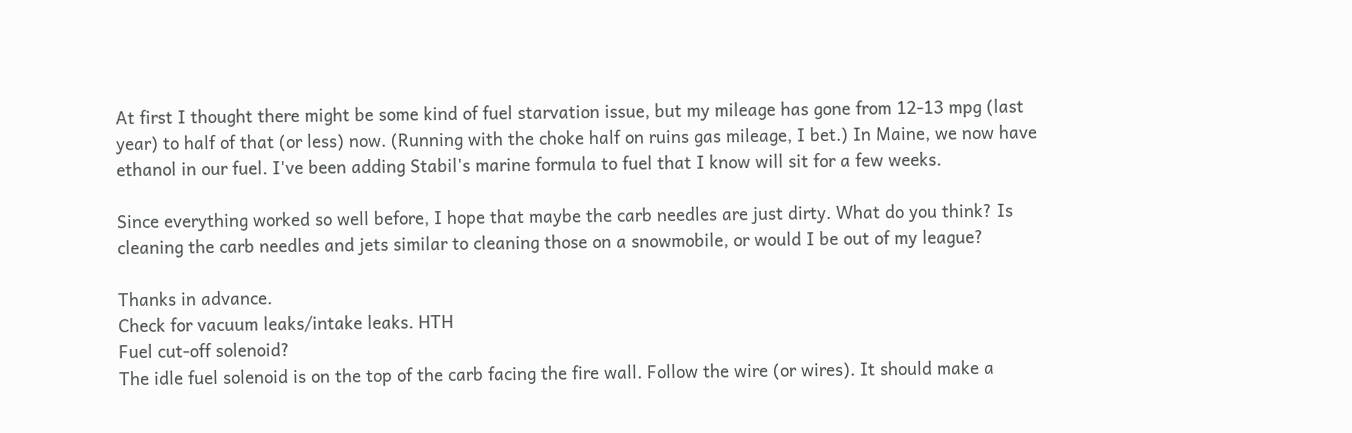At first I thought there might be some kind of fuel starvation issue, but my mileage has gone from 12-13 mpg (last year) to half of that (or less) now. (Running with the choke half on ruins gas mileage, I bet.) In Maine, we now have ethanol in our fuel. I've been adding Stabil's marine formula to fuel that I know will sit for a few weeks.

Since everything worked so well before, I hope that maybe the carb needles are just dirty. What do you think? Is cleaning the carb needles and jets similar to cleaning those on a snowmobile, or would I be out of my league?

Thanks in advance.
Check for vacuum leaks/intake leaks. HTH
Fuel cut-off solenoid?
The idle fuel solenoid is on the top of the carb facing the fire wall. Follow the wire (or wires). It should make a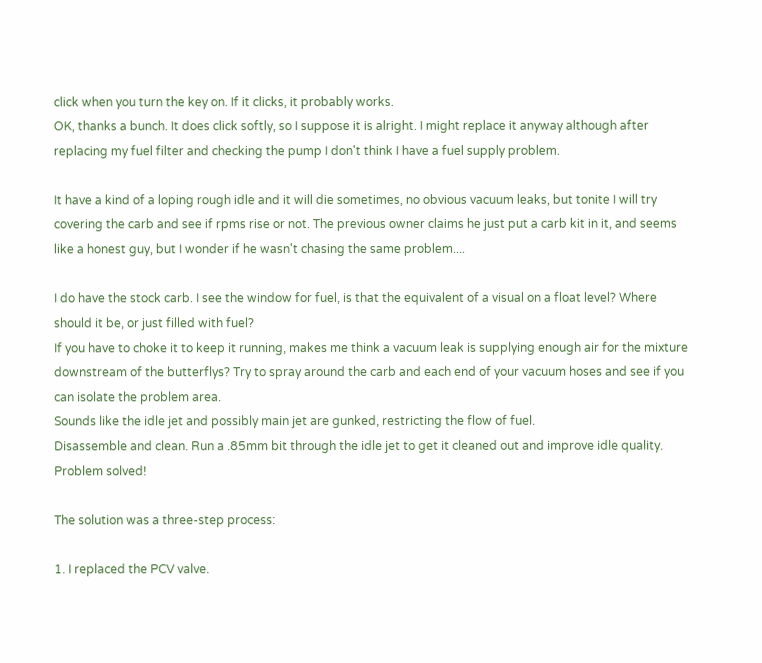click when you turn the key on. If it clicks, it probably works.
OK, thanks a bunch. It does click softly, so I suppose it is alright. I might replace it anyway although after replacing my fuel filter and checking the pump I don't think I have a fuel supply problem.

It have a kind of a loping rough idle and it will die sometimes, no obvious vacuum leaks, but tonite I will try covering the carb and see if rpms rise or not. The previous owner claims he just put a carb kit in it, and seems like a honest guy, but I wonder if he wasn't chasing the same problem....

I do have the stock carb. I see the window for fuel, is that the equivalent of a visual on a float level? Where should it be, or just filled with fuel?
If you have to choke it to keep it running, makes me think a vacuum leak is supplying enough air for the mixture downstream of the butterflys? Try to spray around the carb and each end of your vacuum hoses and see if you can isolate the problem area.
Sounds like the idle jet and possibly main jet are gunked, restricting the flow of fuel.
Disassemble and clean. Run a .85mm bit through the idle jet to get it cleaned out and improve idle quality.
Problem solved!

The solution was a three-step process:

1. I replaced the PCV valve.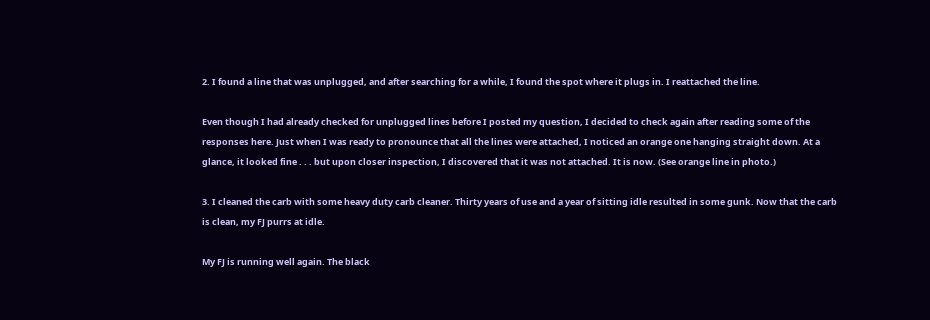2. I found a line that was unplugged, and after searching for a while, I found the spot where it plugs in. I reattached the line.

Even though I had already checked for unplugged lines before I posted my question, I decided to check again after reading some of the responses here. Just when I was ready to pronounce that all the lines were attached, I noticed an orange one hanging straight down. At a glance, it looked fine . . . but upon closer inspection, I discovered that it was not attached. It is now. (See orange line in photo.)

3. I cleaned the carb with some heavy duty carb cleaner. Thirty years of use and a year of sitting idle resulted in some gunk. Now that the carb is clean, my FJ purrs at idle.

My FJ is running well again. The black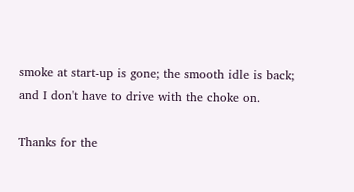smoke at start-up is gone; the smooth idle is back; and I don't have to drive with the choke on.

Thanks for the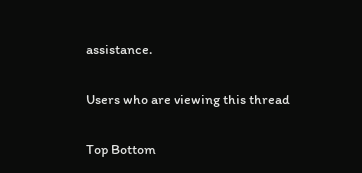assistance.

Users who are viewing this thread

Top Bottom